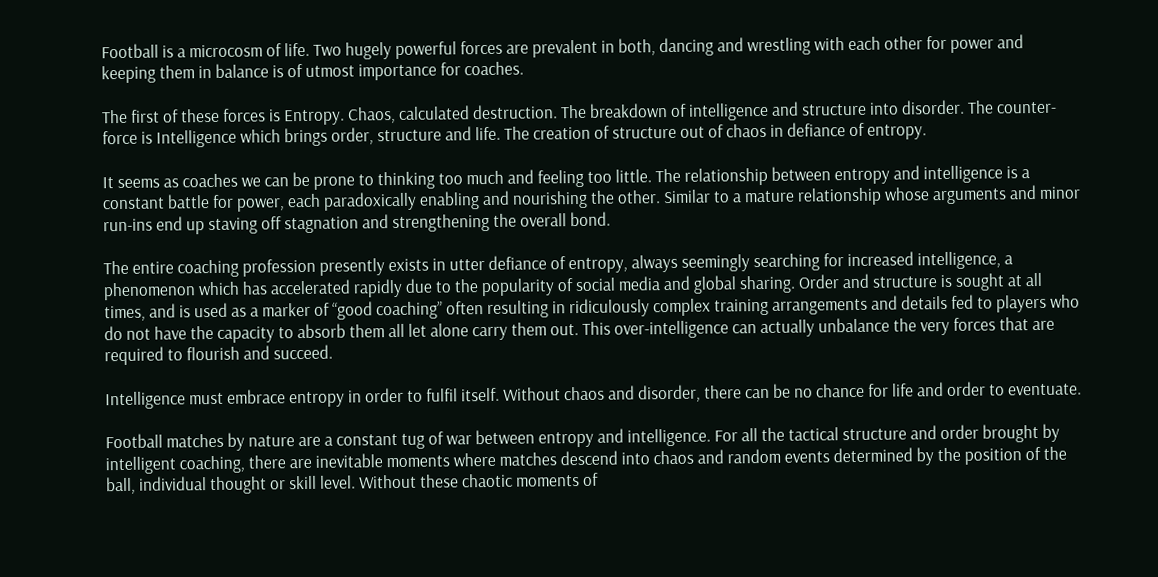Football is a microcosm of life. Two hugely powerful forces are prevalent in both, dancing and wrestling with each other for power and keeping them in balance is of utmost importance for coaches.

The first of these forces is Entropy. Chaos, calculated destruction. The breakdown of intelligence and structure into disorder. The counter-force is Intelligence which brings order, structure and life. The creation of structure out of chaos in defiance of entropy.

It seems as coaches we can be prone to thinking too much and feeling too little. The relationship between entropy and intelligence is a constant battle for power, each paradoxically enabling and nourishing the other. Similar to a mature relationship whose arguments and minor run-ins end up staving off stagnation and strengthening the overall bond.

The entire coaching profession presently exists in utter defiance of entropy, always seemingly searching for increased intelligence, a phenomenon which has accelerated rapidly due to the popularity of social media and global sharing. Order and structure is sought at all times, and is used as a marker of “good coaching” often resulting in ridiculously complex training arrangements and details fed to players who do not have the capacity to absorb them all let alone carry them out. This over-intelligence can actually unbalance the very forces that are required to flourish and succeed.

Intelligence must embrace entropy in order to fulfil itself. Without chaos and disorder, there can be no chance for life and order to eventuate.

Football matches by nature are a constant tug of war between entropy and intelligence. For all the tactical structure and order brought by intelligent coaching, there are inevitable moments where matches descend into chaos and random events determined by the position of the ball, individual thought or skill level. Without these chaotic moments of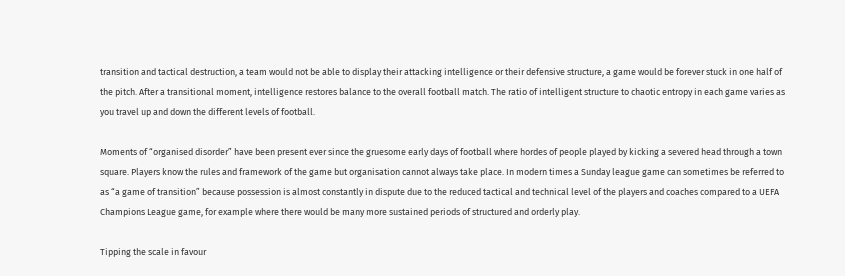transition and tactical destruction, a team would not be able to display their attacking intelligence or their defensive structure, a game would be forever stuck in one half of the pitch. After a transitional moment, intelligence restores balance to the overall football match. The ratio of intelligent structure to chaotic entropy in each game varies as you travel up and down the different levels of football.

Moments of “organised disorder” have been present ever since the gruesome early days of football where hordes of people played by kicking a severed head through a town square. Players know the rules and framework of the game but organisation cannot always take place. In modern times a Sunday league game can sometimes be referred to as “a game of transition” because possession is almost constantly in dispute due to the reduced tactical and technical level of the players and coaches compared to a UEFA Champions League game, for example where there would be many more sustained periods of structured and orderly play.

Tipping the scale in favour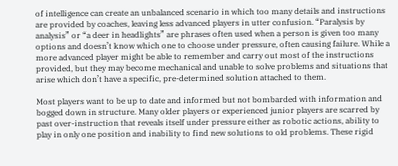of intelligence can create an unbalanced scenario in which too many details and instructions are provided by coaches, leaving less advanced players in utter confusion. “Paralysis by analysis” or “a deer in headlights” are phrases often used when a person is given too many options and doesn’t know which one to choose under pressure, often causing failure. While a more advanced player might be able to remember and carry out most of the instructions provided, but they may become mechanical and unable to solve problems and situations that arise which don’t have a specific, pre-determined solution attached to them.

Most players want to be up to date and informed but not bombarded with information and bogged down in structure. Many older players or experienced junior players are scarred by past over-instruction that reveals itself under pressure either as robotic actions, ability to play in only one position and inability to find new solutions to old problems. These rigid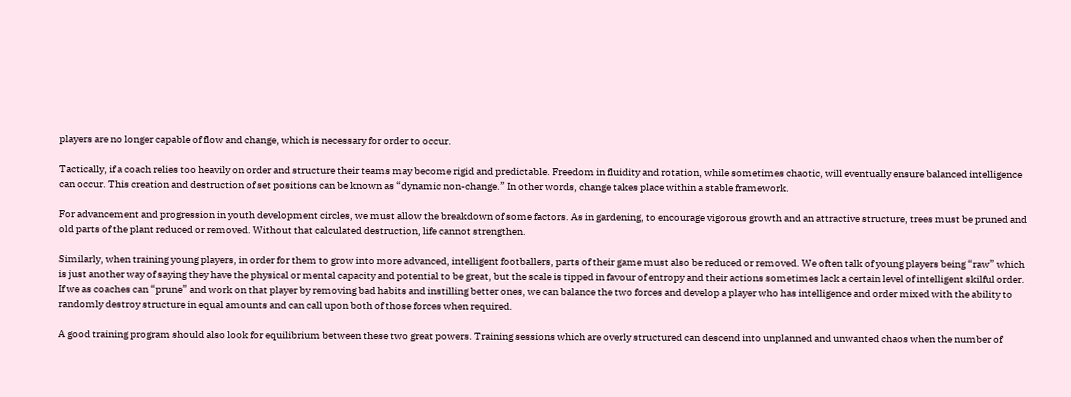players are no longer capable of flow and change, which is necessary for order to occur.

Tactically, if a coach relies too heavily on order and structure their teams may become rigid and predictable. Freedom in fluidity and rotation, while sometimes chaotic, will eventually ensure balanced intelligence can occur. This creation and destruction of set positions can be known as “dynamic non-change.” In other words, change takes place within a stable framework.

For advancement and progression in youth development circles, we must allow the breakdown of some factors. As in gardening, to encourage vigorous growth and an attractive structure, trees must be pruned and old parts of the plant reduced or removed. Without that calculated destruction, life cannot strengthen.

Similarly, when training young players, in order for them to grow into more advanced, intelligent footballers, parts of their game must also be reduced or removed. We often talk of young players being “raw” which is just another way of saying they have the physical or mental capacity and potential to be great, but the scale is tipped in favour of entropy and their actions sometimes lack a certain level of intelligent skilful order. If we as coaches can “prune” and work on that player by removing bad habits and instilling better ones, we can balance the two forces and develop a player who has intelligence and order mixed with the ability to randomly destroy structure in equal amounts and can call upon both of those forces when required.

A good training program should also look for equilibrium between these two great powers. Training sessions which are overly structured can descend into unplanned and unwanted chaos when the number of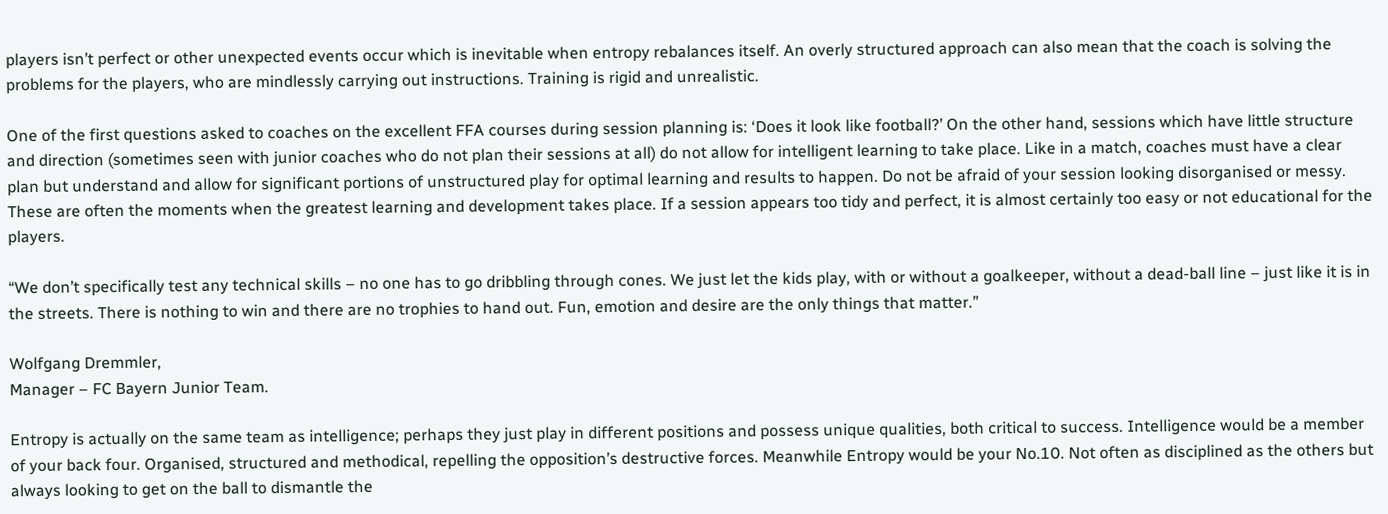players isn’t perfect or other unexpected events occur which is inevitable when entropy rebalances itself. An overly structured approach can also mean that the coach is solving the problems for the players, who are mindlessly carrying out instructions. Training is rigid and unrealistic.

One of the first questions asked to coaches on the excellent FFA courses during session planning is: ‘Does it look like football?’ On the other hand, sessions which have little structure and direction (sometimes seen with junior coaches who do not plan their sessions at all) do not allow for intelligent learning to take place. Like in a match, coaches must have a clear plan but understand and allow for significant portions of unstructured play for optimal learning and results to happen. Do not be afraid of your session looking disorganised or messy. These are often the moments when the greatest learning and development takes place. If a session appears too tidy and perfect, it is almost certainly too easy or not educational for the players.

“We don’t specifically test any technical skills – no one has to go dribbling through cones. We just let the kids play, with or without a goalkeeper, without a dead-ball line – just like it is in the streets. There is nothing to win and there are no trophies to hand out. Fun, emotion and desire are the only things that matter.”

Wolfgang Dremmler,
Manager – FC Bayern Junior Team.

Entropy is actually on the same team as intelligence; perhaps they just play in different positions and possess unique qualities, both critical to success. Intelligence would be a member of your back four. Organised, structured and methodical, repelling the opposition’s destructive forces. Meanwhile Entropy would be your No.10. Not often as disciplined as the others but always looking to get on the ball to dismantle the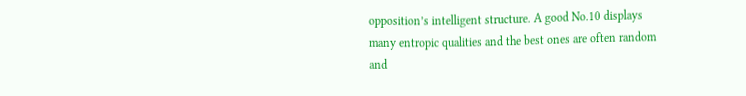opposition’s intelligent structure. A good No.10 displays many entropic qualities and the best ones are often random and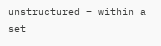unstructured – within a set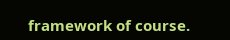framework of course.